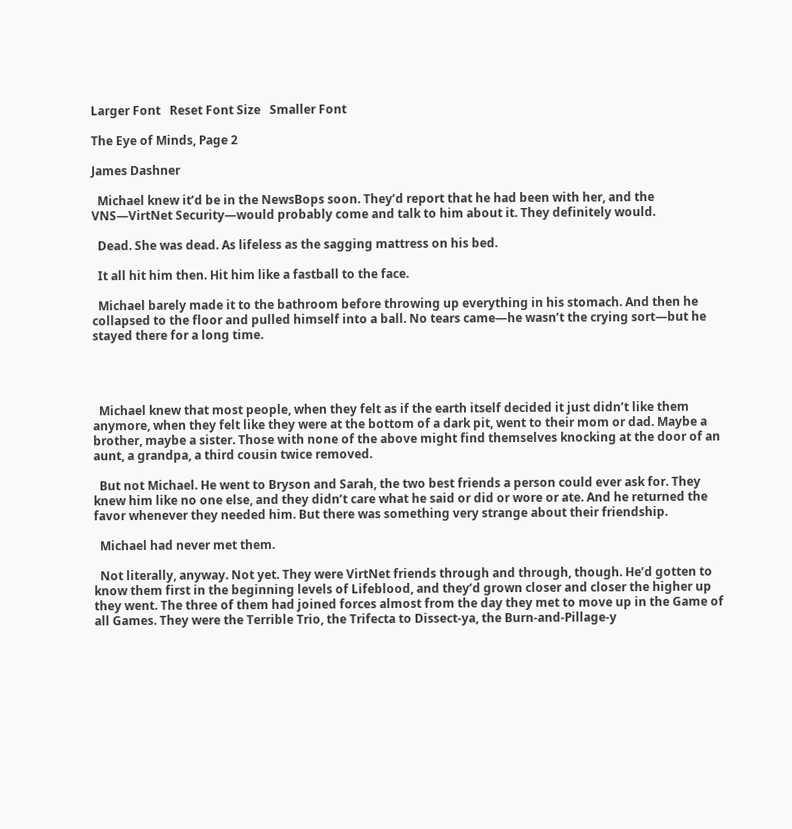Larger Font   Reset Font Size   Smaller Font

The Eye of Minds, Page 2

James Dashner

  Michael knew it’d be in the NewsBops soon. They’d report that he had been with her, and the VNS—VirtNet Security—would probably come and talk to him about it. They definitely would.

  Dead. She was dead. As lifeless as the sagging mattress on his bed.

  It all hit him then. Hit him like a fastball to the face.

  Michael barely made it to the bathroom before throwing up everything in his stomach. And then he collapsed to the floor and pulled himself into a ball. No tears came—he wasn’t the crying sort—but he stayed there for a long time.




  Michael knew that most people, when they felt as if the earth itself decided it just didn’t like them anymore, when they felt like they were at the bottom of a dark pit, went to their mom or dad. Maybe a brother, maybe a sister. Those with none of the above might find themselves knocking at the door of an aunt, a grandpa, a third cousin twice removed.

  But not Michael. He went to Bryson and Sarah, the two best friends a person could ever ask for. They knew him like no one else, and they didn’t care what he said or did or wore or ate. And he returned the favor whenever they needed him. But there was something very strange about their friendship.

  Michael had never met them.

  Not literally, anyway. Not yet. They were VirtNet friends through and through, though. He’d gotten to know them first in the beginning levels of Lifeblood, and they’d grown closer and closer the higher up they went. The three of them had joined forces almost from the day they met to move up in the Game of all Games. They were the Terrible Trio, the Trifecta to Dissect-ya, the Burn-and-Pillage-y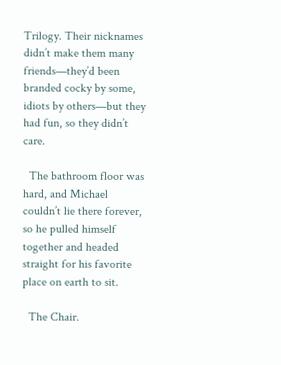Trilogy. Their nicknames didn’t make them many friends—they’d been branded cocky by some, idiots by others—but they had fun, so they didn’t care.

  The bathroom floor was hard, and Michael couldn’t lie there forever, so he pulled himself together and headed straight for his favorite place on earth to sit.

  The Chair.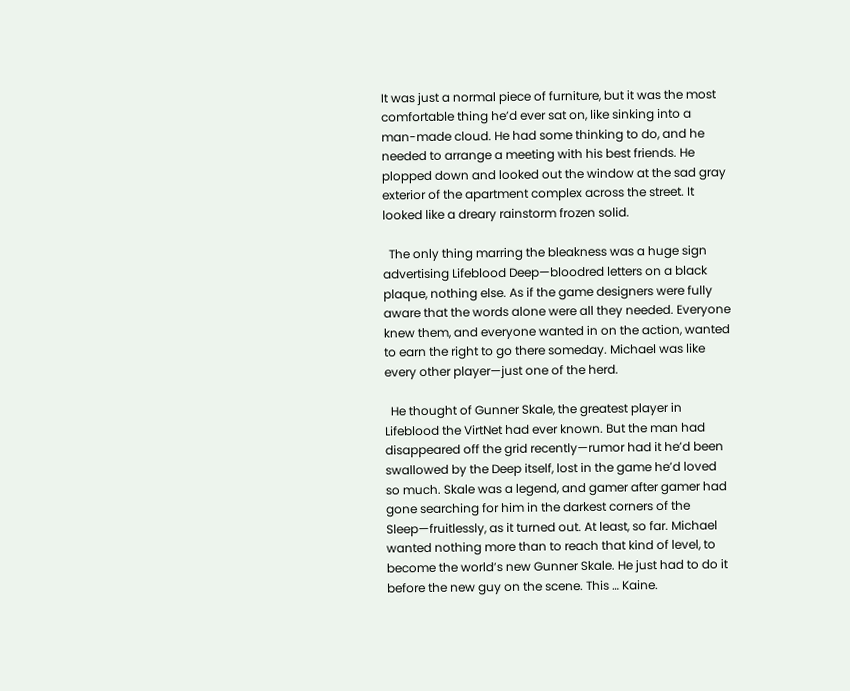It was just a normal piece of furniture, but it was the most comfortable thing he’d ever sat on, like sinking into a man-made cloud. He had some thinking to do, and he needed to arrange a meeting with his best friends. He plopped down and looked out the window at the sad gray exterior of the apartment complex across the street. It looked like a dreary rainstorm frozen solid.

  The only thing marring the bleakness was a huge sign advertising Lifeblood Deep—bloodred letters on a black plaque, nothing else. As if the game designers were fully aware that the words alone were all they needed. Everyone knew them, and everyone wanted in on the action, wanted to earn the right to go there someday. Michael was like every other player—just one of the herd.

  He thought of Gunner Skale, the greatest player in Lifeblood the VirtNet had ever known. But the man had disappeared off the grid recently—rumor had it he’d been swallowed by the Deep itself, lost in the game he’d loved so much. Skale was a legend, and gamer after gamer had gone searching for him in the darkest corners of the Sleep—fruitlessly, as it turned out. At least, so far. Michael wanted nothing more than to reach that kind of level, to become the world’s new Gunner Skale. He just had to do it before the new guy on the scene. This … Kaine.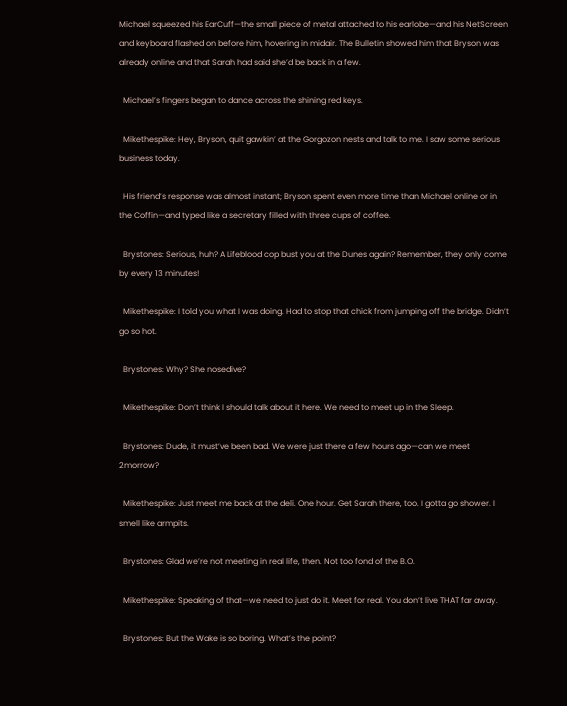Michael squeezed his EarCuff—the small piece of metal attached to his earlobe—and his NetScreen and keyboard flashed on before him, hovering in midair. The Bulletin showed him that Bryson was already online and that Sarah had said she’d be back in a few.

  Michael’s fingers began to dance across the shining red keys.

  Mikethespike: Hey, Bryson, quit gawkin’ at the Gorgozon nests and talk to me. I saw some serious business today.

  His friend’s response was almost instant; Bryson spent even more time than Michael online or in the Coffin—and typed like a secretary filled with three cups of coffee.

  Brystones: Serious, huh? A Lifeblood cop bust you at the Dunes again? Remember, they only come by every 13 minutes!

  Mikethespike: I told you what I was doing. Had to stop that chick from jumping off the bridge. Didn’t go so hot.

  Brystones: Why? She nosedive?

  Mikethespike: Don’t think I should talk about it here. We need to meet up in the Sleep.

  Brystones: Dude, it must’ve been bad. We were just there a few hours ago—can we meet 2morrow?

  Mikethespike: Just meet me back at the deli. One hour. Get Sarah there, too. I gotta go shower. I smell like armpits.

  Brystones: Glad we’re not meeting in real life, then. Not too fond of the B.O.

  Mikethespike: Speaking of that—we need to just do it. Meet for real. You don’t live THAT far away.

  Brystones: But the Wake is so boring. What’s the point?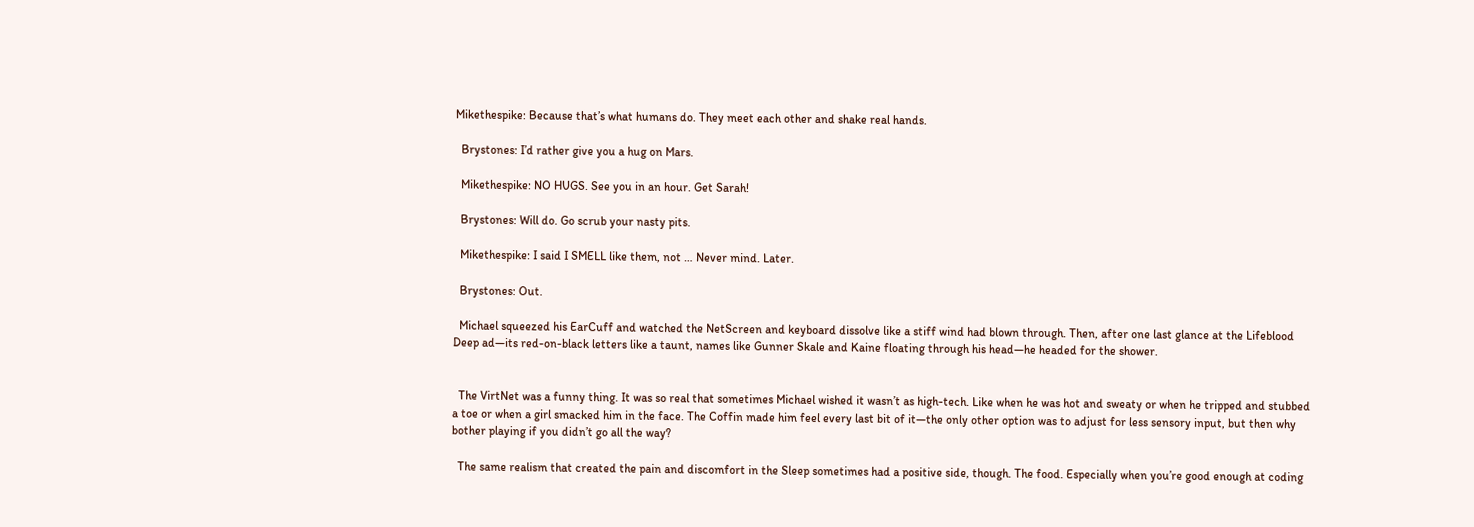Mikethespike: Because that’s what humans do. They meet each other and shake real hands.

  Brystones: I’d rather give you a hug on Mars.

  Mikethespike: NO HUGS. See you in an hour. Get Sarah!

  Brystones: Will do. Go scrub your nasty pits.

  Mikethespike: I said I SMELL like them, not … Never mind. Later.

  Brystones: Out.

  Michael squeezed his EarCuff and watched the NetScreen and keyboard dissolve like a stiff wind had blown through. Then, after one last glance at the Lifeblood Deep ad—its red-on-black letters like a taunt, names like Gunner Skale and Kaine floating through his head—he headed for the shower.


  The VirtNet was a funny thing. It was so real that sometimes Michael wished it wasn’t as high-tech. Like when he was hot and sweaty or when he tripped and stubbed a toe or when a girl smacked him in the face. The Coffin made him feel every last bit of it—the only other option was to adjust for less sensory input, but then why bother playing if you didn’t go all the way?

  The same realism that created the pain and discomfort in the Sleep sometimes had a positive side, though. The food. Especially when you’re good enough at coding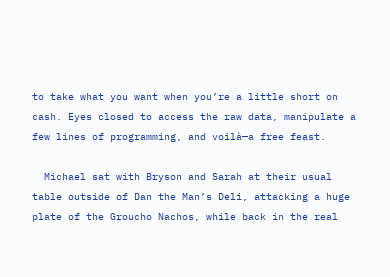to take what you want when you’re a little short on cash. Eyes closed to access the raw data, manipulate a few lines of programming, and voilà—a free feast.

  Michael sat with Bryson and Sarah at their usual table outside of Dan the Man’s Deli, attacking a huge plate of the Groucho Nachos, while back in the real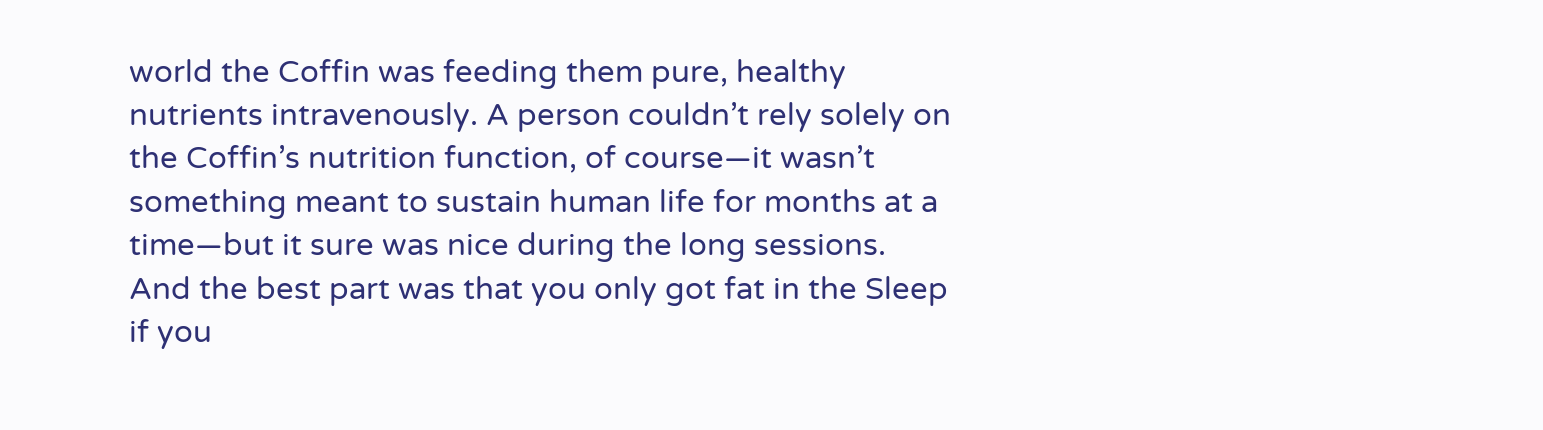world the Coffin was feeding them pure, healthy nutrients intravenously. A person couldn’t rely solely on the Coffin’s nutrition function, of course—it wasn’t something meant to sustain human life for months at a time—but it sure was nice during the long sessions. And the best part was that you only got fat in the Sleep if you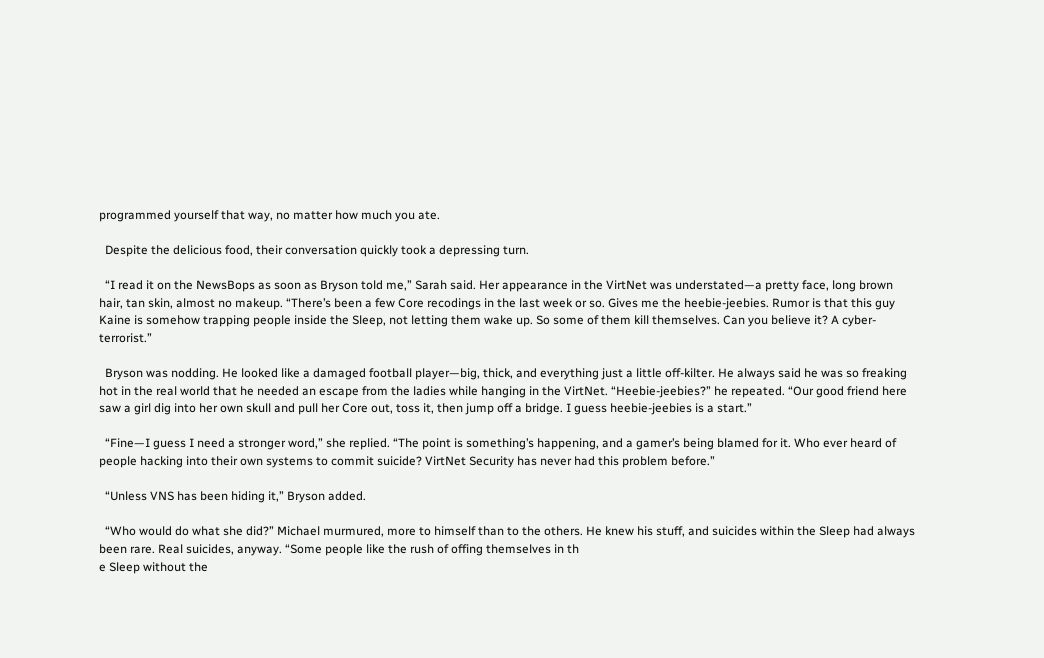programmed yourself that way, no matter how much you ate.

  Despite the delicious food, their conversation quickly took a depressing turn.

  “I read it on the NewsBops as soon as Bryson told me,” Sarah said. Her appearance in the VirtNet was understated—a pretty face, long brown hair, tan skin, almost no makeup. “There’s been a few Core recodings in the last week or so. Gives me the heebie-jeebies. Rumor is that this guy Kaine is somehow trapping people inside the Sleep, not letting them wake up. So some of them kill themselves. Can you believe it? A cyber-terrorist.”

  Bryson was nodding. He looked like a damaged football player—big, thick, and everything just a little off-kilter. He always said he was so freaking hot in the real world that he needed an escape from the ladies while hanging in the VirtNet. “Heebie-jeebies?” he repeated. “Our good friend here saw a girl dig into her own skull and pull her Core out, toss it, then jump off a bridge. I guess heebie-jeebies is a start.”

  “Fine—I guess I need a stronger word,” she replied. “The point is something’s happening, and a gamer’s being blamed for it. Who ever heard of people hacking into their own systems to commit suicide? VirtNet Security has never had this problem before.”

  “Unless VNS has been hiding it,” Bryson added.

  “Who would do what she did?” Michael murmured, more to himself than to the others. He knew his stuff, and suicides within the Sleep had always been rare. Real suicides, anyway. “Some people like the rush of offing themselves in th
e Sleep without the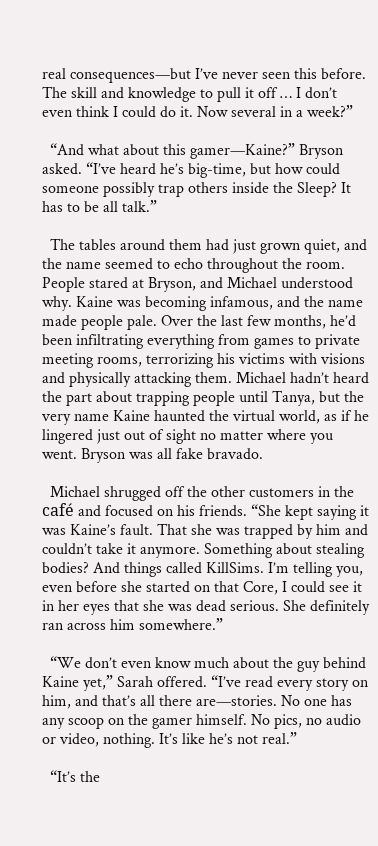real consequences—but I’ve never seen this before. The skill and knowledge to pull it off … I don’t even think I could do it. Now several in a week?”

  “And what about this gamer—Kaine?” Bryson asked. “I’ve heard he’s big-time, but how could someone possibly trap others inside the Sleep? It has to be all talk.”

  The tables around them had just grown quiet, and the name seemed to echo throughout the room. People stared at Bryson, and Michael understood why. Kaine was becoming infamous, and the name made people pale. Over the last few months, he’d been infiltrating everything from games to private meeting rooms, terrorizing his victims with visions and physically attacking them. Michael hadn’t heard the part about trapping people until Tanya, but the very name Kaine haunted the virtual world, as if he lingered just out of sight no matter where you went. Bryson was all fake bravado.

  Michael shrugged off the other customers in the café and focused on his friends. “She kept saying it was Kaine’s fault. That she was trapped by him and couldn’t take it anymore. Something about stealing bodies? And things called KillSims. I’m telling you, even before she started on that Core, I could see it in her eyes that she was dead serious. She definitely ran across him somewhere.”

  “We don’t even know much about the guy behind Kaine yet,” Sarah offered. “I’ve read every story on him, and that’s all there are—stories. No one has any scoop on the gamer himself. No pics, no audio or video, nothing. It’s like he’s not real.”

  “It’s the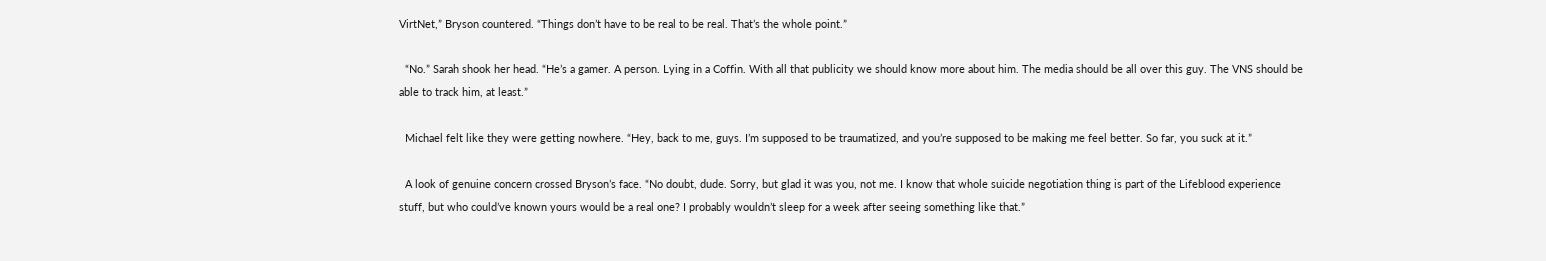VirtNet,” Bryson countered. “Things don’t have to be real to be real. That’s the whole point.”

  “No.” Sarah shook her head. “He’s a gamer. A person. Lying in a Coffin. With all that publicity we should know more about him. The media should be all over this guy. The VNS should be able to track him, at least.”

  Michael felt like they were getting nowhere. “Hey, back to me, guys. I’m supposed to be traumatized, and you’re supposed to be making me feel better. So far, you suck at it.”

  A look of genuine concern crossed Bryson’s face. “No doubt, dude. Sorry, but glad it was you, not me. I know that whole suicide negotiation thing is part of the Lifeblood experience stuff, but who could’ve known yours would be a real one? I probably wouldn’t sleep for a week after seeing something like that.”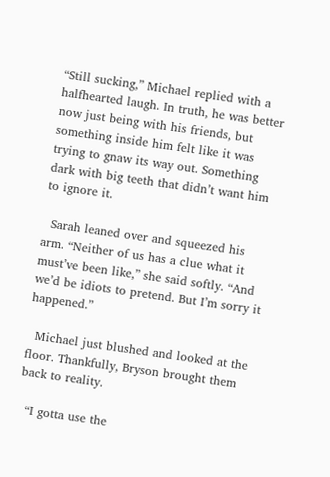“Still sucking,” Michael replied with a halfhearted laugh. In truth, he was better now just being with his friends, but something inside him felt like it was trying to gnaw its way out. Something dark with big teeth that didn’t want him to ignore it.

  Sarah leaned over and squeezed his arm. “Neither of us has a clue what it must’ve been like,” she said softly. “And we’d be idiots to pretend. But I’m sorry it happened.”

  Michael just blushed and looked at the floor. Thankfully, Bryson brought them back to reality.

  “I gotta use the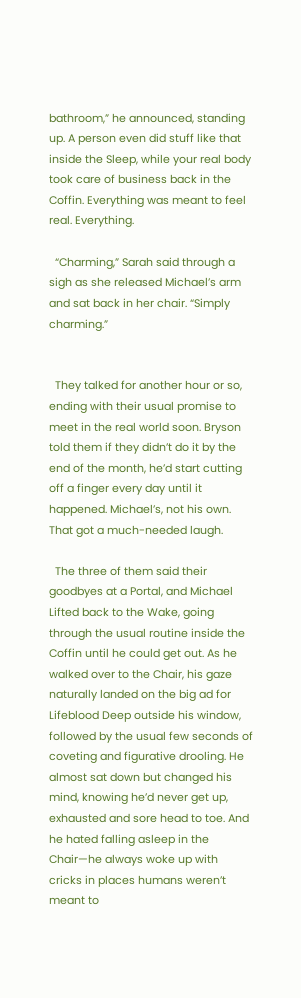bathroom,” he announced, standing up. A person even did stuff like that inside the Sleep, while your real body took care of business back in the Coffin. Everything was meant to feel real. Everything.

  “Charming,” Sarah said through a sigh as she released Michael’s arm and sat back in her chair. “Simply charming.”


  They talked for another hour or so, ending with their usual promise to meet in the real world soon. Bryson told them if they didn’t do it by the end of the month, he’d start cutting off a finger every day until it happened. Michael’s, not his own. That got a much-needed laugh.

  The three of them said their goodbyes at a Portal, and Michael Lifted back to the Wake, going through the usual routine inside the Coffin until he could get out. As he walked over to the Chair, his gaze naturally landed on the big ad for Lifeblood Deep outside his window, followed by the usual few seconds of coveting and figurative drooling. He almost sat down but changed his mind, knowing he’d never get up, exhausted and sore head to toe. And he hated falling asleep in the Chair—he always woke up with cricks in places humans weren’t meant to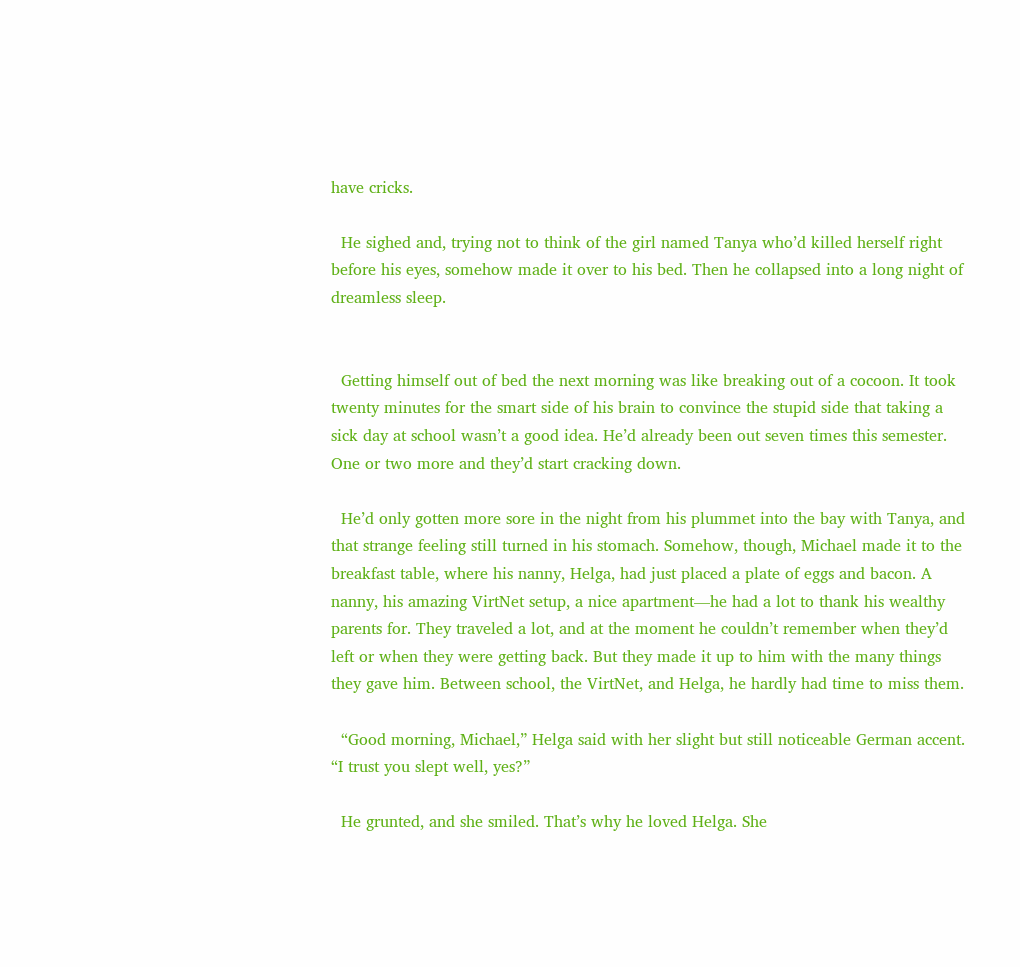have cricks.

  He sighed and, trying not to think of the girl named Tanya who’d killed herself right before his eyes, somehow made it over to his bed. Then he collapsed into a long night of dreamless sleep.


  Getting himself out of bed the next morning was like breaking out of a cocoon. It took twenty minutes for the smart side of his brain to convince the stupid side that taking a sick day at school wasn’t a good idea. He’d already been out seven times this semester. One or two more and they’d start cracking down.

  He’d only gotten more sore in the night from his plummet into the bay with Tanya, and that strange feeling still turned in his stomach. Somehow, though, Michael made it to the breakfast table, where his nanny, Helga, had just placed a plate of eggs and bacon. A nanny, his amazing VirtNet setup, a nice apartment—he had a lot to thank his wealthy parents for. They traveled a lot, and at the moment he couldn’t remember when they’d left or when they were getting back. But they made it up to him with the many things they gave him. Between school, the VirtNet, and Helga, he hardly had time to miss them.

  “Good morning, Michael,” Helga said with her slight but still noticeable German accent. “I trust you slept well, yes?”

  He grunted, and she smiled. That’s why he loved Helga. She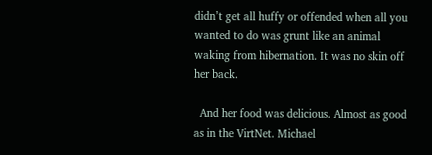didn’t get all huffy or offended when all you wanted to do was grunt like an animal waking from hibernation. It was no skin off her back.

  And her food was delicious. Almost as good as in the VirtNet. Michael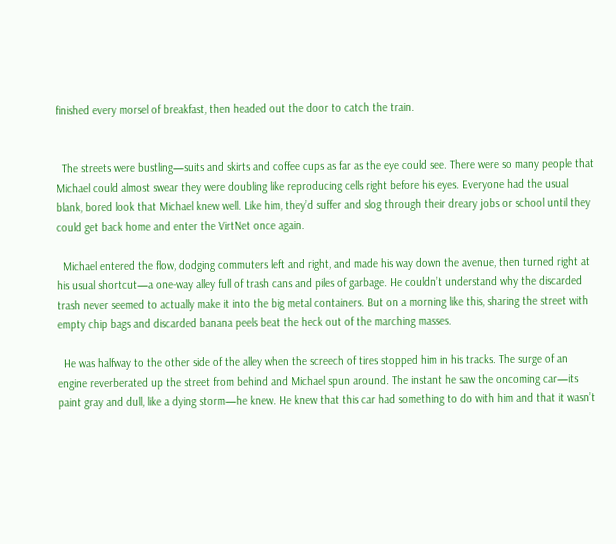finished every morsel of breakfast, then headed out the door to catch the train.


  The streets were bustling—suits and skirts and coffee cups as far as the eye could see. There were so many people that Michael could almost swear they were doubling like reproducing cells right before his eyes. Everyone had the usual blank, bored look that Michael knew well. Like him, they’d suffer and slog through their dreary jobs or school until they could get back home and enter the VirtNet once again.

  Michael entered the flow, dodging commuters left and right, and made his way down the avenue, then turned right at his usual shortcut—a one-way alley full of trash cans and piles of garbage. He couldn’t understand why the discarded trash never seemed to actually make it into the big metal containers. But on a morning like this, sharing the street with empty chip bags and discarded banana peels beat the heck out of the marching masses.

  He was halfway to the other side of the alley when the screech of tires stopped him in his tracks. The surge of an engine reverberated up the street from behind and Michael spun around. The instant he saw the oncoming car—its paint gray and dull, like a dying storm—he knew. He knew that this car had something to do with him and that it wasn’t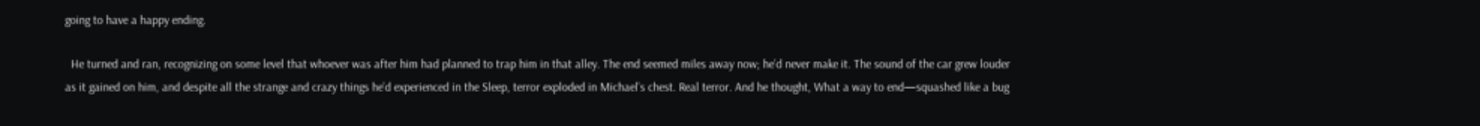going to have a happy ending.

  He turned and ran, recognizing on some level that whoever was after him had planned to trap him in that alley. The end seemed miles away now; he’d never make it. The sound of the car grew louder as it gained on him, and despite all the strange and crazy things he’d experienced in the Sleep, terror exploded in Michael’s chest. Real terror. And he thought, What a way to end—squashed like a bug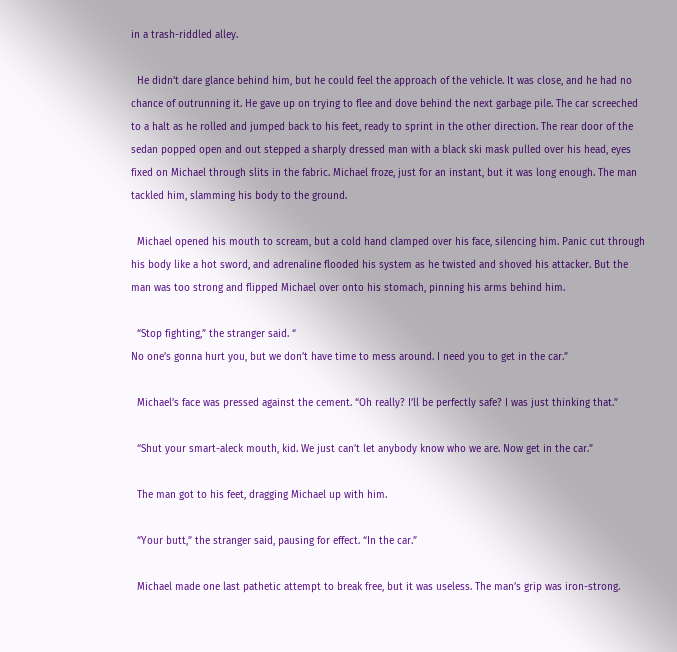in a trash-riddled alley.

  He didn’t dare glance behind him, but he could feel the approach of the vehicle. It was close, and he had no chance of outrunning it. He gave up on trying to flee and dove behind the next garbage pile. The car screeched to a halt as he rolled and jumped back to his feet, ready to sprint in the other direction. The rear door of the sedan popped open and out stepped a sharply dressed man with a black ski mask pulled over his head, eyes fixed on Michael through slits in the fabric. Michael froze, just for an instant, but it was long enough. The man tackled him, slamming his body to the ground.

  Michael opened his mouth to scream, but a cold hand clamped over his face, silencing him. Panic cut through his body like a hot sword, and adrenaline flooded his system as he twisted and shoved his attacker. But the man was too strong and flipped Michael over onto his stomach, pinning his arms behind him.

  “Stop fighting,” the stranger said. “
No one’s gonna hurt you, but we don’t have time to mess around. I need you to get in the car.”

  Michael’s face was pressed against the cement. “Oh really? I’ll be perfectly safe? I was just thinking that.”

  “Shut your smart-aleck mouth, kid. We just can’t let anybody know who we are. Now get in the car.”

  The man got to his feet, dragging Michael up with him.

  “Your butt,” the stranger said, pausing for effect. “In the car.”

  Michael made one last pathetic attempt to break free, but it was useless. The man’s grip was iron-strong.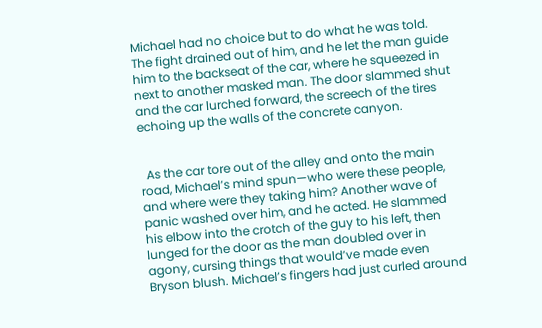Michael had no choice but to do what he was told. The fight drained out of him, and he let the man guide him to the backseat of the car, where he squeezed in next to another masked man. The door slammed shut and the car lurched forward, the screech of the tires echoing up the walls of the concrete canyon.


  As the car tore out of the alley and onto the main road, Michael’s mind spun—who were these people, and where were they taking him? Another wave of panic washed over him, and he acted. He slammed his elbow into the crotch of the guy to his left, then lunged for the door as the man doubled over in agony, cursing things that would’ve made even Bryson blush. Michael’s fingers had just curled around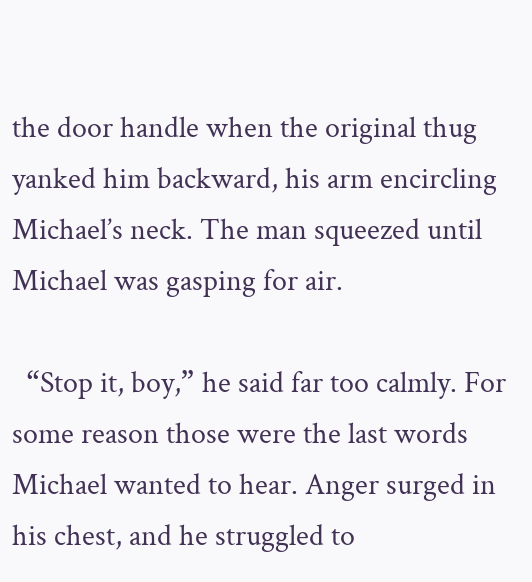the door handle when the original thug yanked him backward, his arm encircling Michael’s neck. The man squeezed until Michael was gasping for air.

  “Stop it, boy,” he said far too calmly. For some reason those were the last words Michael wanted to hear. Anger surged in his chest, and he struggled to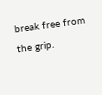break free from the grip.